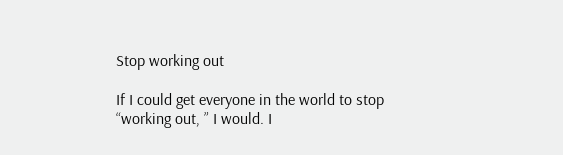Stop working out

If I could get everyone in the world to stop “working out, ” I would. I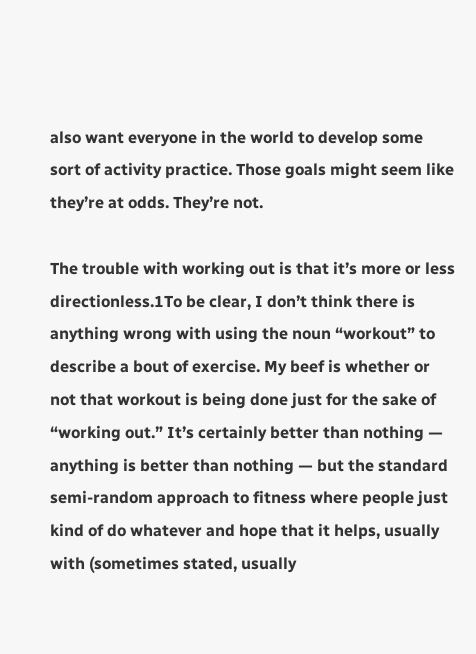also want everyone in the world to develop some sort of activity practice. Those goals might seem like they’re at odds. They’re not.

The trouble with working out is that it’s more or less directionless.1To be clear, I don’t think there is anything wrong with using the noun “workout” to describe a bout of exercise. My beef is whether or not that workout is being done just for the sake of “working out.” It’s certainly better than nothing — anything is better than nothing — but the standard semi-random approach to fitness where people just kind of do whatever and hope that it helps, usually with (sometimes stated, usually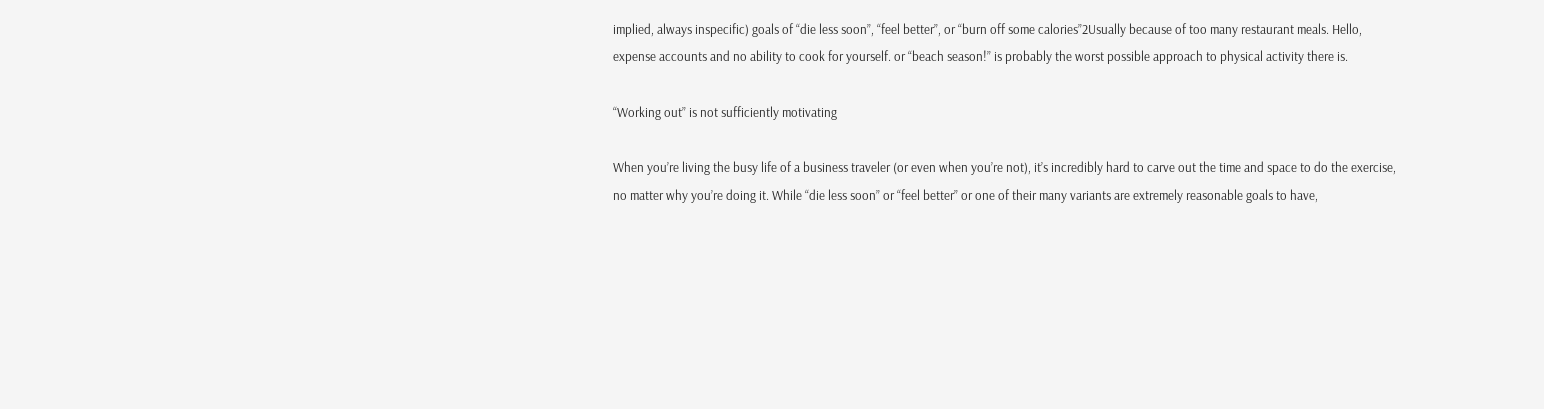implied, always inspecific) goals of “die less soon”, “feel better”, or “burn off some calories”2Usually because of too many restaurant meals. Hello, expense accounts and no ability to cook for yourself. or “beach season!” is probably the worst possible approach to physical activity there is.

“Working out” is not sufficiently motivating

When you’re living the busy life of a business traveler (or even when you’re not), it’s incredibly hard to carve out the time and space to do the exercise, no matter why you’re doing it. While “die less soon” or “feel better” or one of their many variants are extremely reasonable goals to have,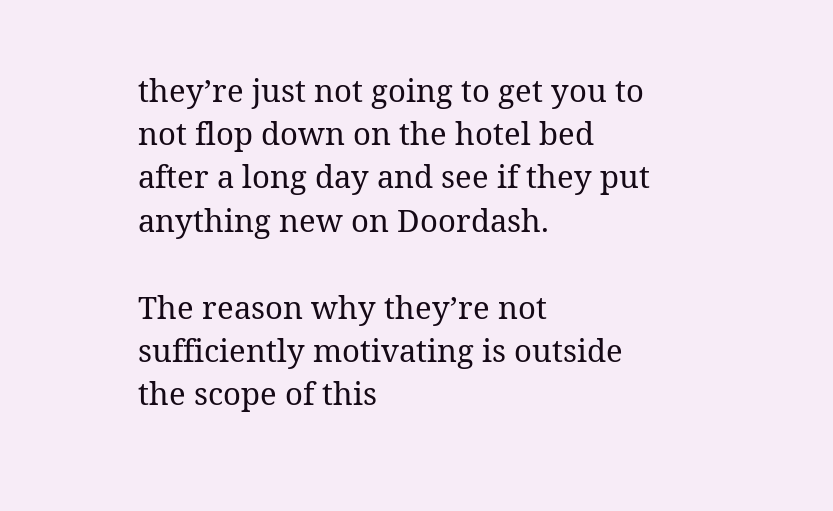they’re just not going to get you to not flop down on the hotel bed after a long day and see if they put anything new on Doordash.

The reason why they’re not sufficiently motivating is outside the scope of this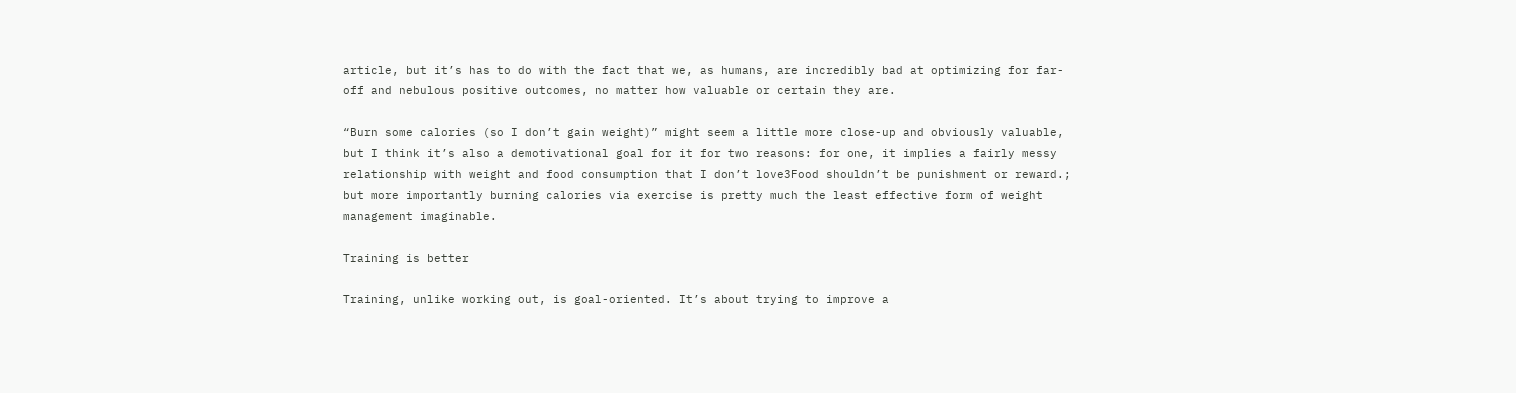article, but it’s has to do with the fact that we, as humans, are incredibly bad at optimizing for far-off and nebulous positive outcomes, no matter how valuable or certain they are.

“Burn some calories (so I don’t gain weight)” might seem a little more close-up and obviously valuable, but I think it’s also a demotivational goal for it for two reasons: for one, it implies a fairly messy relationship with weight and food consumption that I don’t love3Food shouldn’t be punishment or reward.; but more importantly burning calories via exercise is pretty much the least effective form of weight management imaginable.

Training is better

Training, unlike working out, is goal-oriented. It’s about trying to improve a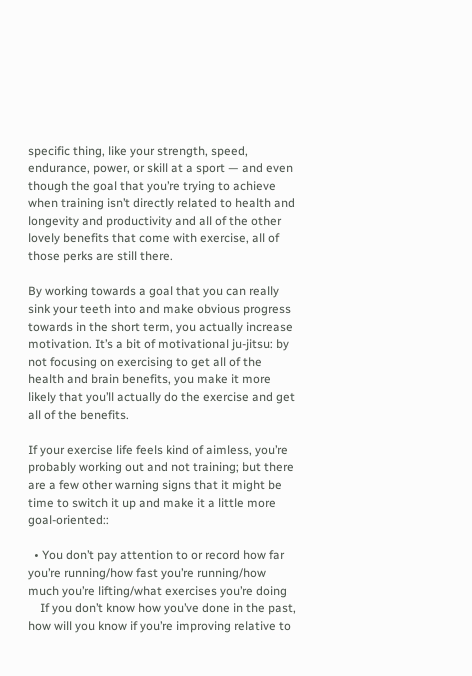specific thing, like your strength, speed, endurance, power, or skill at a sport — and even though the goal that you’re trying to achieve when training isn’t directly related to health and longevity and productivity and all of the other lovely benefits that come with exercise, all of those perks are still there.

By working towards a goal that you can really sink your teeth into and make obvious progress towards in the short term, you actually increase motivation. It’s a bit of motivational ju-jitsu: by not focusing on exercising to get all of the health and brain benefits, you make it more likely that you’ll actually do the exercise and get all of the benefits.

If your exercise life feels kind of aimless, you’re probably working out and not training; but there are a few other warning signs that it might be time to switch it up and make it a little more goal-oriented::

  • You don’t pay attention to or record how far you’re running/how fast you’re running/how much you’re lifting/what exercises you’re doing
    If you don’t know how you’ve done in the past, how will you know if you’re improving relative to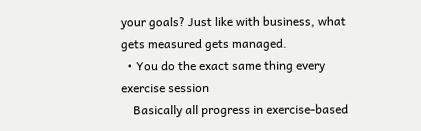your goals? Just like with business, what gets measured gets managed.
  • You do the exact same thing every exercise session
    Basically all progress in exercise-based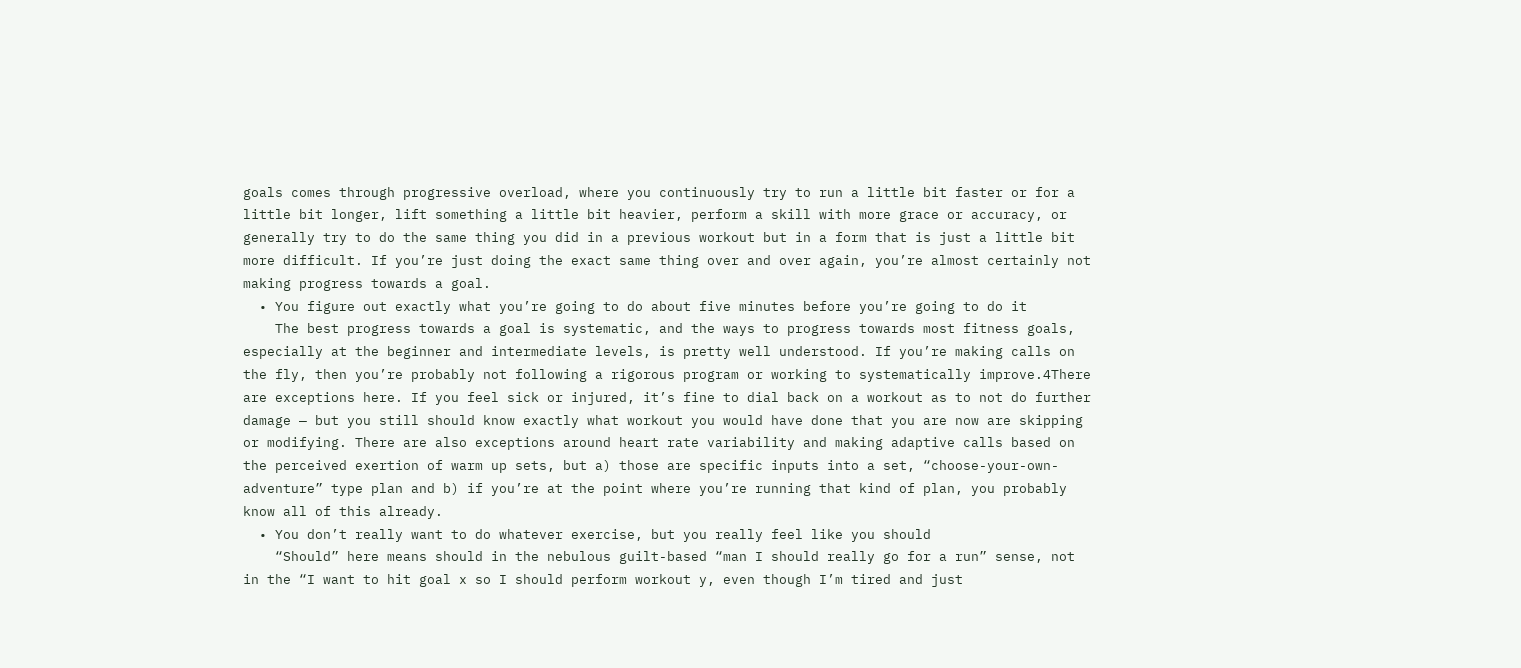goals comes through progressive overload, where you continuously try to run a little bit faster or for a little bit longer, lift something a little bit heavier, perform a skill with more grace or accuracy, or generally try to do the same thing you did in a previous workout but in a form that is just a little bit more difficult. If you’re just doing the exact same thing over and over again, you’re almost certainly not making progress towards a goal.
  • You figure out exactly what you’re going to do about five minutes before you’re going to do it
    The best progress towards a goal is systematic, and the ways to progress towards most fitness goals, especially at the beginner and intermediate levels, is pretty well understood. If you’re making calls on the fly, then you’re probably not following a rigorous program or working to systematically improve.4There are exceptions here. If you feel sick or injured, it’s fine to dial back on a workout as to not do further damage — but you still should know exactly what workout you would have done that you are now are skipping or modifying. There are also exceptions around heart rate variability and making adaptive calls based on the perceived exertion of warm up sets, but a) those are specific inputs into a set, “choose-your-own-adventure” type plan and b) if you’re at the point where you’re running that kind of plan, you probably know all of this already.
  • You don’t really want to do whatever exercise, but you really feel like you should
    “Should” here means should in the nebulous guilt-based “man I should really go for a run” sense, not in the “I want to hit goal x so I should perform workout y, even though I’m tired and just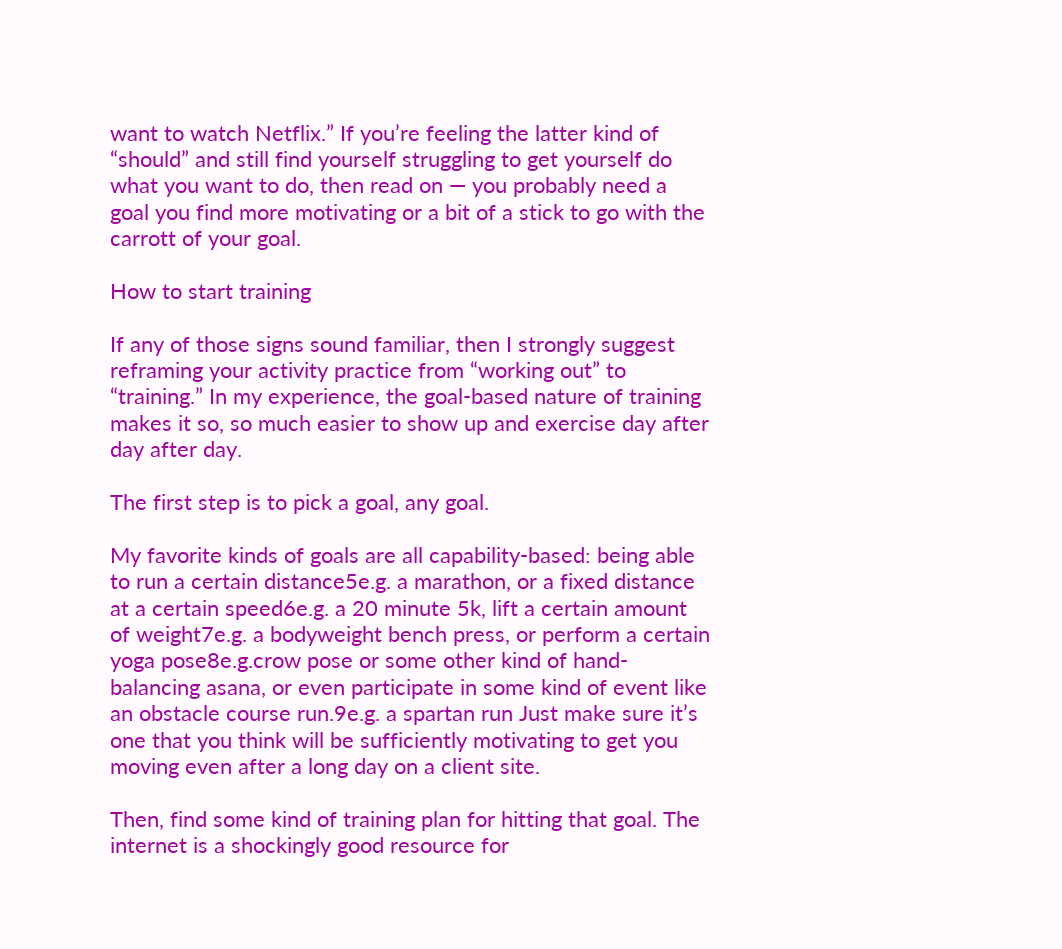want to watch Netflix.” If you’re feeling the latter kind of “should” and still find yourself struggling to get yourself do what you want to do, then read on — you probably need a goal you find more motivating or a bit of a stick to go with the carrott of your goal.

How to start training

If any of those signs sound familiar, then I strongly suggest reframing your activity practice from “working out” to “training.” In my experience, the goal-based nature of training makes it so, so much easier to show up and exercise day after day after day.

The first step is to pick a goal, any goal.

My favorite kinds of goals are all capability-based: being able to run a certain distance5e.g. a marathon, or a fixed distance at a certain speed6e.g. a 20 minute 5k, lift a certain amount of weight7e.g. a bodyweight bench press, or perform a certain yoga pose8e.g.crow pose or some other kind of hand-balancing asana, or even participate in some kind of event like an obstacle course run.9e.g. a spartan run Just make sure it’s one that you think will be sufficiently motivating to get you moving even after a long day on a client site.

Then, find some kind of training plan for hitting that goal. The internet is a shockingly good resource for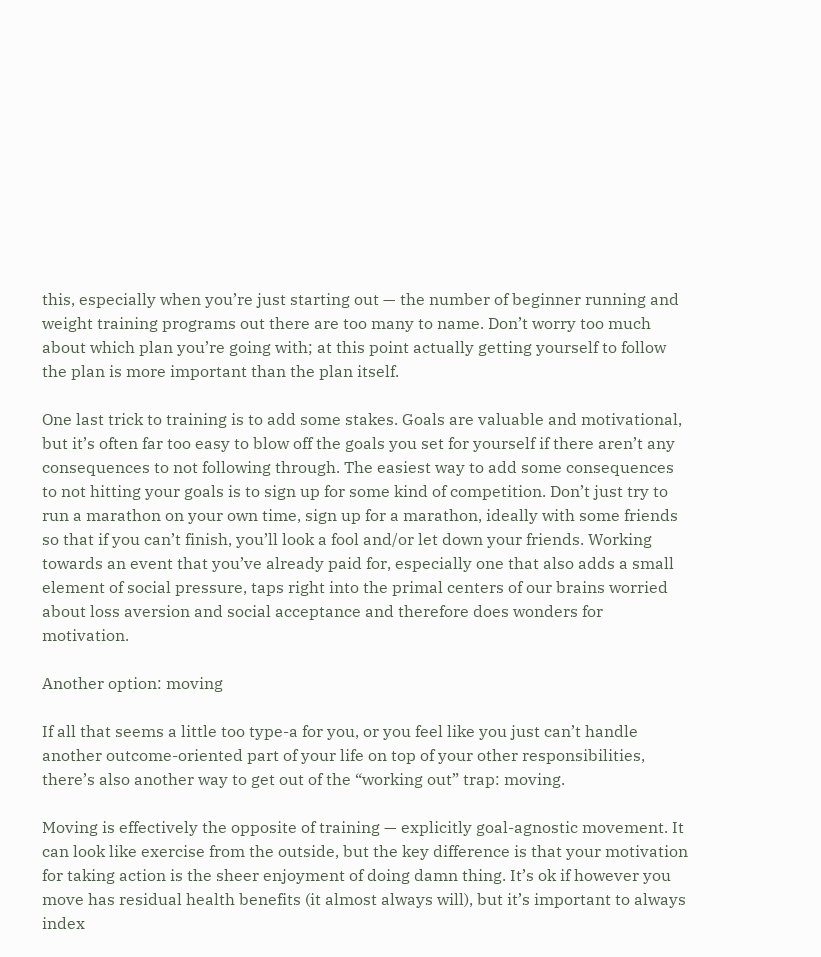this, especially when you’re just starting out — the number of beginner running and weight training programs out there are too many to name. Don’t worry too much about which plan you’re going with; at this point actually getting yourself to follow the plan is more important than the plan itself.

One last trick to training is to add some stakes. Goals are valuable and motivational, but it’s often far too easy to blow off the goals you set for yourself if there aren’t any consequences to not following through. The easiest way to add some consequences to not hitting your goals is to sign up for some kind of competition. Don’t just try to run a marathon on your own time, sign up for a marathon, ideally with some friends so that if you can’t finish, you’ll look a fool and/or let down your friends. Working towards an event that you’ve already paid for, especially one that also adds a small element of social pressure, taps right into the primal centers of our brains worried about loss aversion and social acceptance and therefore does wonders for motivation.

Another option: moving

If all that seems a little too type-a for you, or you feel like you just can’t handle another outcome-oriented part of your life on top of your other responsibilities, there’s also another way to get out of the “working out” trap: moving.

Moving is effectively the opposite of training — explicitly goal-agnostic movement. It can look like exercise from the outside, but the key difference is that your motivation for taking action is the sheer enjoyment of doing damn thing. It’s ok if however you move has residual health benefits (it almost always will), but it’s important to always index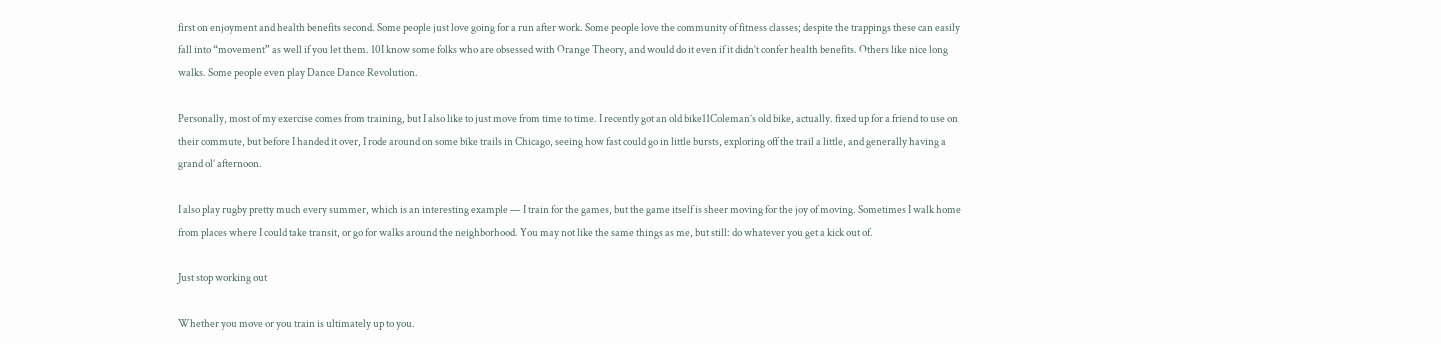first on enjoyment and health benefits second. Some people just love going for a run after work. Some people love the community of fitness classes; despite the trappings these can easily fall into “movement” as well if you let them. 10I know some folks who are obsessed with Orange Theory, and would do it even if it didn’t confer health benefits. Others like nice long walks. Some people even play Dance Dance Revolution.

Personally, most of my exercise comes from training, but I also like to just move from time to time. I recently got an old bike11Coleman’s old bike, actually. fixed up for a friend to use on their commute, but before I handed it over, I rode around on some bike trails in Chicago, seeing how fast could go in little bursts, exploring off the trail a little, and generally having a grand ol’ afternoon.

I also play rugby pretty much every summer, which is an interesting example — I train for the games, but the game itself is sheer moving for the joy of moving. Sometimes I walk home from places where I could take transit, or go for walks around the neighborhood. You may not like the same things as me, but still: do whatever you get a kick out of.

Just stop working out

Whether you move or you train is ultimately up to you.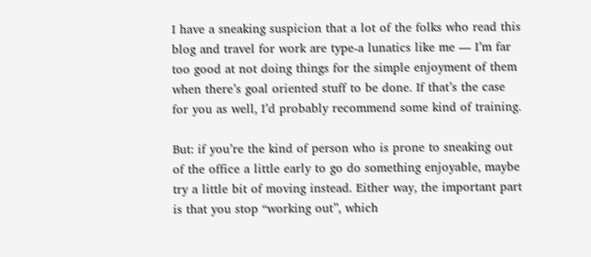I have a sneaking suspicion that a lot of the folks who read this blog and travel for work are type-a lunatics like me — I’m far too good at not doing things for the simple enjoyment of them when there’s goal oriented stuff to be done. If that’s the case for you as well, I’d probably recommend some kind of training.

But: if you’re the kind of person who is prone to sneaking out of the office a little early to go do something enjoyable, maybe try a little bit of moving instead. Either way, the important part is that you stop “working out”, which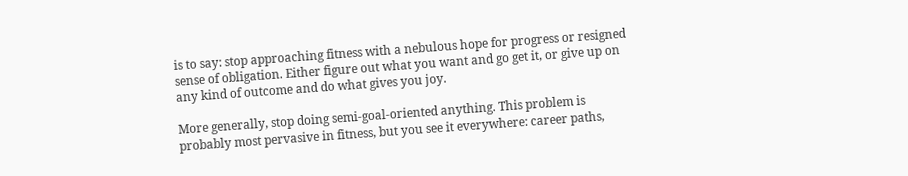is to say: stop approaching fitness with a nebulous hope for progress or resigned sense of obligation. Either figure out what you want and go get it, or give up on any kind of outcome and do what gives you joy.

More generally, stop doing semi-goal-oriented anything. This problem is probably most pervasive in fitness, but you see it everywhere: career paths,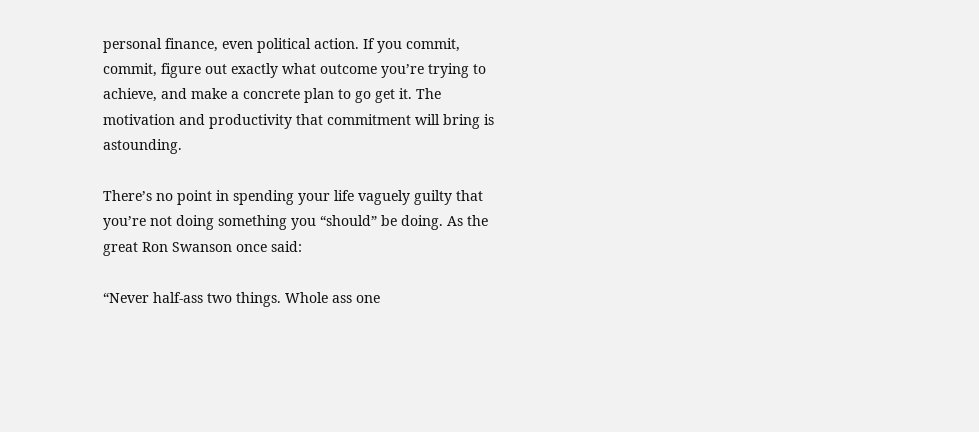personal finance, even political action. If you commit, commit, figure out exactly what outcome you’re trying to achieve, and make a concrete plan to go get it. The motivation and productivity that commitment will bring is astounding.

There’s no point in spending your life vaguely guilty that you’re not doing something you “should” be doing. As the great Ron Swanson once said:

“Never half-ass two things. Whole ass one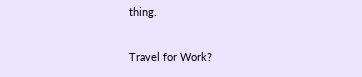thing.

Travel for Work?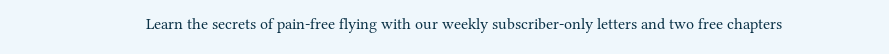Learn the secrets of pain-free flying with our weekly subscriber-only letters and two free chapters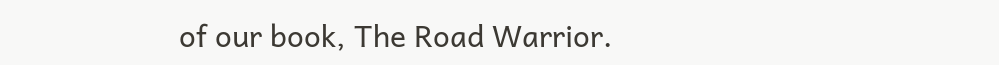of our book, The Road Warrior.